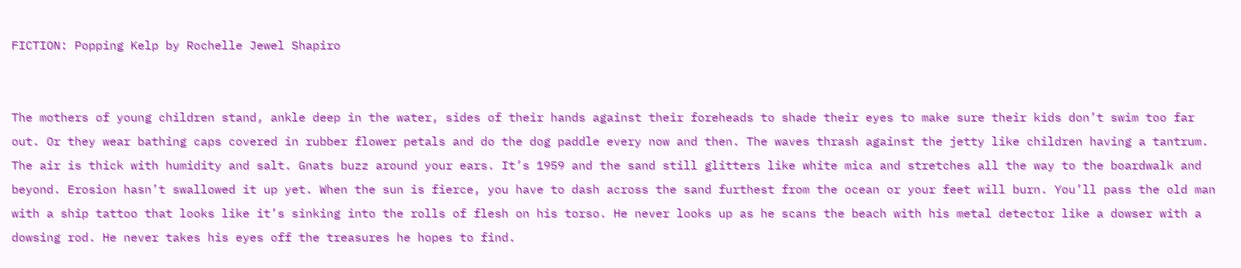FICTION: Popping Kelp by Rochelle Jewel Shapiro


The mothers of young children stand, ankle deep in the water, sides of their hands against their foreheads to shade their eyes to make sure their kids don’t swim too far out. Or they wear bathing caps covered in rubber flower petals and do the dog paddle every now and then. The waves thrash against the jetty like children having a tantrum. The air is thick with humidity and salt. Gnats buzz around your ears. It’s 1959 and the sand still glitters like white mica and stretches all the way to the boardwalk and beyond. Erosion hasn’t swallowed it up yet. When the sun is fierce, you have to dash across the sand furthest from the ocean or your feet will burn. You’ll pass the old man with a ship tattoo that looks like it’s sinking into the rolls of flesh on his torso. He never looks up as he scans the beach with his metal detector like a dowser with a dowsing rod. He never takes his eyes off the treasures he hopes to find.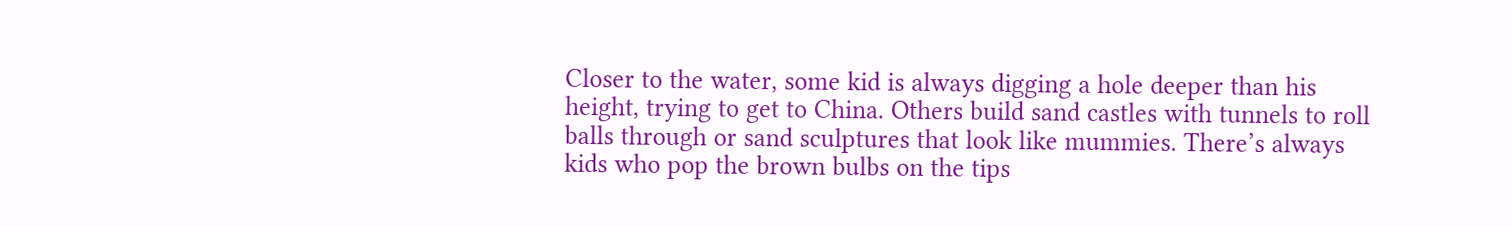Closer to the water, some kid is always digging a hole deeper than his height, trying to get to China. Others build sand castles with tunnels to roll balls through or sand sculptures that look like mummies. There’s always kids who pop the brown bulbs on the tips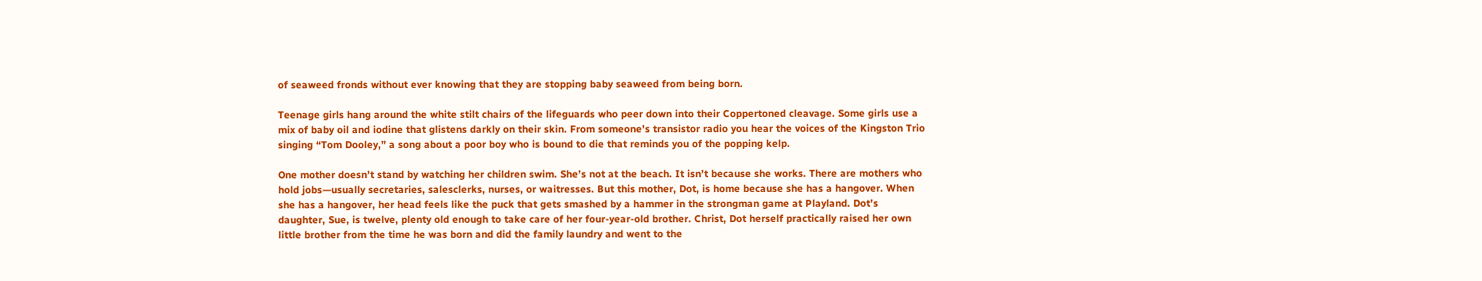of seaweed fronds without ever knowing that they are stopping baby seaweed from being born.

Teenage girls hang around the white stilt chairs of the lifeguards who peer down into their Coppertoned cleavage. Some girls use a mix of baby oil and iodine that glistens darkly on their skin. From someone’s transistor radio you hear the voices of the Kingston Trio singing “Tom Dooley,” a song about a poor boy who is bound to die that reminds you of the popping kelp.

One mother doesn’t stand by watching her children swim. She’s not at the beach. It isn’t because she works. There are mothers who hold jobs—usually secretaries, salesclerks, nurses, or waitresses. But this mother, Dot, is home because she has a hangover. When she has a hangover, her head feels like the puck that gets smashed by a hammer in the strongman game at Playland. Dot’s daughter, Sue, is twelve, plenty old enough to take care of her four-year-old brother. Christ, Dot herself practically raised her own little brother from the time he was born and did the family laundry and went to the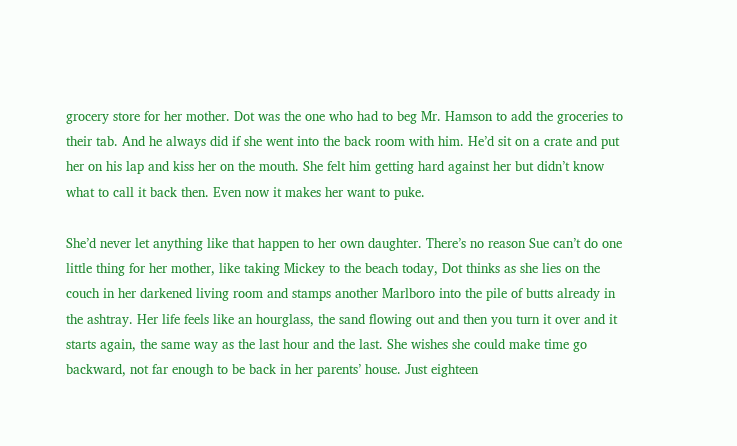grocery store for her mother. Dot was the one who had to beg Mr. Hamson to add the groceries to their tab. And he always did if she went into the back room with him. He’d sit on a crate and put her on his lap and kiss her on the mouth. She felt him getting hard against her but didn’t know what to call it back then. Even now it makes her want to puke.

She’d never let anything like that happen to her own daughter. There’s no reason Sue can’t do one little thing for her mother, like taking Mickey to the beach today, Dot thinks as she lies on the couch in her darkened living room and stamps another Marlboro into the pile of butts already in the ashtray. Her life feels like an hourglass, the sand flowing out and then you turn it over and it starts again, the same way as the last hour and the last. She wishes she could make time go backward, not far enough to be back in her parents’ house. Just eighteen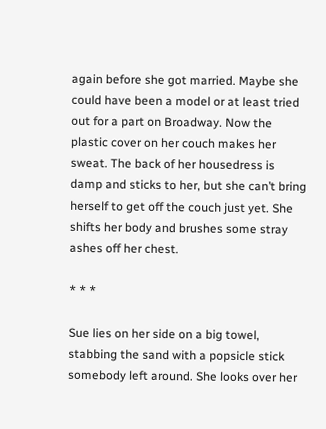again before she got married. Maybe she could have been a model or at least tried out for a part on Broadway. Now the plastic cover on her couch makes her sweat. The back of her housedress is damp and sticks to her, but she can’t bring herself to get off the couch just yet. She shifts her body and brushes some stray ashes off her chest.

* * *

Sue lies on her side on a big towel, stabbing the sand with a popsicle stick somebody left around. She looks over her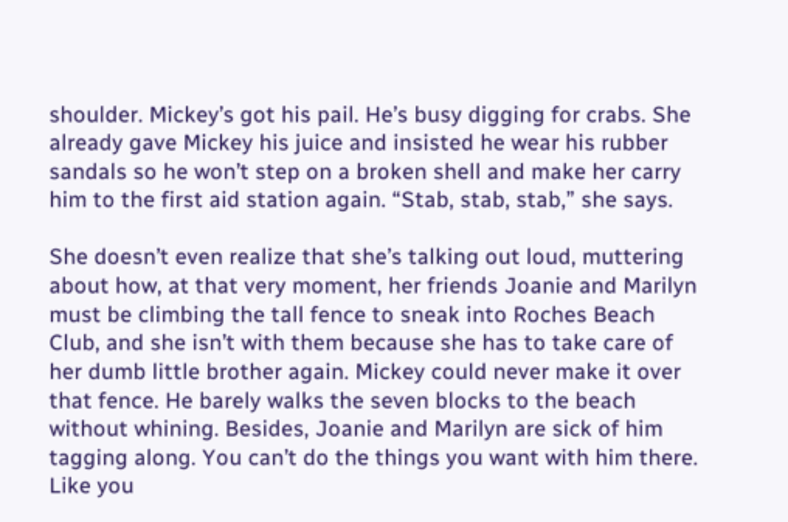shoulder. Mickey’s got his pail. He’s busy digging for crabs. She already gave Mickey his juice and insisted he wear his rubber sandals so he won’t step on a broken shell and make her carry him to the first aid station again. “Stab, stab, stab,” she says.

She doesn’t even realize that she’s talking out loud, muttering about how, at that very moment, her friends Joanie and Marilyn must be climbing the tall fence to sneak into Roches Beach Club, and she isn’t with them because she has to take care of her dumb little brother again. Mickey could never make it over that fence. He barely walks the seven blocks to the beach without whining. Besides, Joanie and Marilyn are sick of him tagging along. You can’t do the things you want with him there. Like you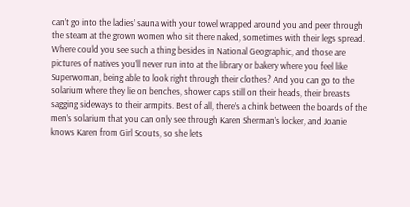can’t go into the ladies’ sauna with your towel wrapped around you and peer through the steam at the grown women who sit there naked, sometimes with their legs spread. Where could you see such a thing besides in National Geographic, and those are pictures of natives you’ll never run into at the library or bakery where you feel like Superwoman, being able to look right through their clothes? And you can go to the solarium where they lie on benches, shower caps still on their heads, their breasts sagging sideways to their armpits. Best of all, there’s a chink between the boards of the men’s solarium that you can only see through Karen Sherman’s locker, and Joanie knows Karen from Girl Scouts, so she lets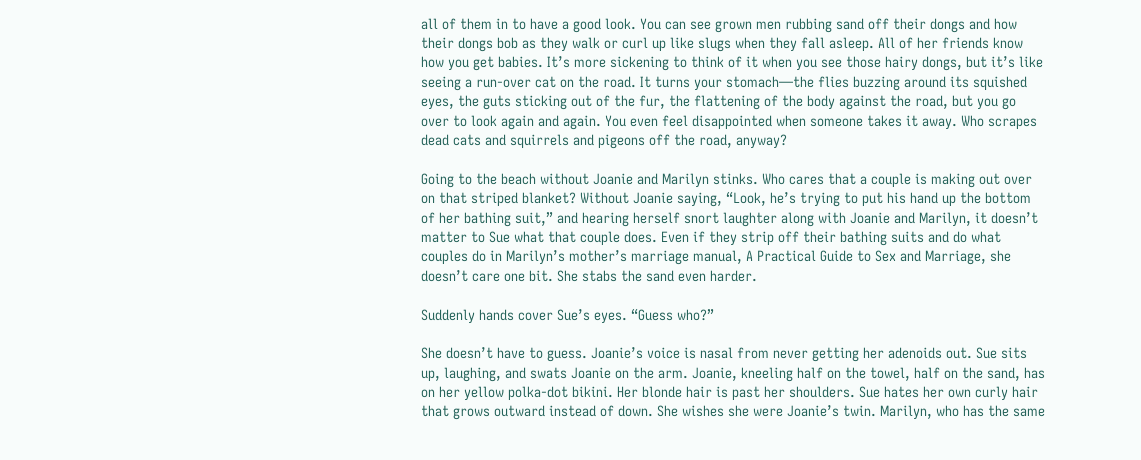all of them in to have a good look. You can see grown men rubbing sand off their dongs and how their dongs bob as they walk or curl up like slugs when they fall asleep. All of her friends know how you get babies. It’s more sickening to think of it when you see those hairy dongs, but it’s like seeing a run-over cat on the road. It turns your stomach—the flies buzzing around its squished eyes, the guts sticking out of the fur, the flattening of the body against the road, but you go over to look again and again. You even feel disappointed when someone takes it away. Who scrapes dead cats and squirrels and pigeons off the road, anyway?

Going to the beach without Joanie and Marilyn stinks. Who cares that a couple is making out over on that striped blanket? Without Joanie saying, “Look, he’s trying to put his hand up the bottom of her bathing suit,” and hearing herself snort laughter along with Joanie and Marilyn, it doesn’t matter to Sue what that couple does. Even if they strip off their bathing suits and do what couples do in Marilyn’s mother’s marriage manual, A Practical Guide to Sex and Marriage, she doesn’t care one bit. She stabs the sand even harder.

Suddenly hands cover Sue’s eyes. “Guess who?”

She doesn’t have to guess. Joanie’s voice is nasal from never getting her adenoids out. Sue sits up, laughing, and swats Joanie on the arm. Joanie, kneeling half on the towel, half on the sand, has on her yellow polka-dot bikini. Her blonde hair is past her shoulders. Sue hates her own curly hair that grows outward instead of down. She wishes she were Joanie’s twin. Marilyn, who has the same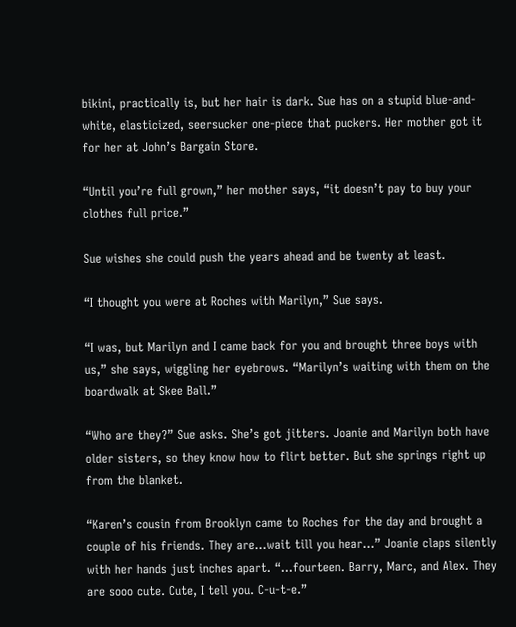bikini, practically is, but her hair is dark. Sue has on a stupid blue-and-white, elasticized, seersucker one-piece that puckers. Her mother got it for her at John’s Bargain Store.

“Until you’re full grown,” her mother says, “it doesn’t pay to buy your clothes full price.”

Sue wishes she could push the years ahead and be twenty at least.

“I thought you were at Roches with Marilyn,” Sue says.

“I was, but Marilyn and I came back for you and brought three boys with us,” she says, wiggling her eyebrows. “Marilyn’s waiting with them on the boardwalk at Skee Ball.”

“Who are they?” Sue asks. She’s got jitters. Joanie and Marilyn both have older sisters, so they know how to flirt better. But she springs right up from the blanket.

“Karen’s cousin from Brooklyn came to Roches for the day and brought a couple of his friends. They are…wait till you hear…” Joanie claps silently with her hands just inches apart. “…fourteen. Barry, Marc, and Alex. They are sooo cute. Cute, I tell you. C-u-t-e.”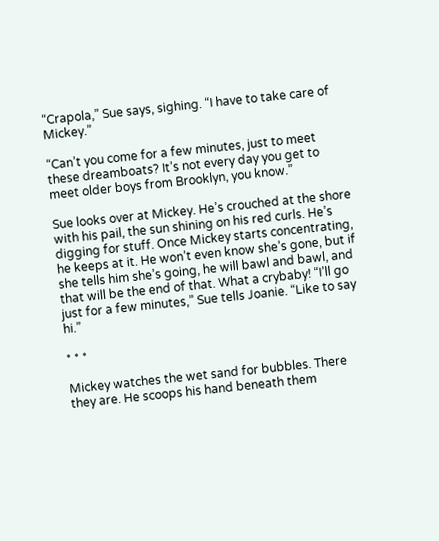“Crapola,” Sue says, sighing. “I have to take care of Mickey.”

“Can’t you come for a few minutes, just to meet these dreamboats? It’s not every day you get to meet older boys from Brooklyn, you know.”

Sue looks over at Mickey. He’s crouched at the shore with his pail, the sun shining on his red curls. He’s digging for stuff. Once Mickey starts concentrating, he keeps at it. He won’t even know she’s gone, but if she tells him she’s going, he will bawl and bawl, and that will be the end of that. What a crybaby! “I’ll go just for a few minutes,” Sue tells Joanie. “Like to say hi.”

* * *

Mickey watches the wet sand for bubbles. There they are. He scoops his hand beneath them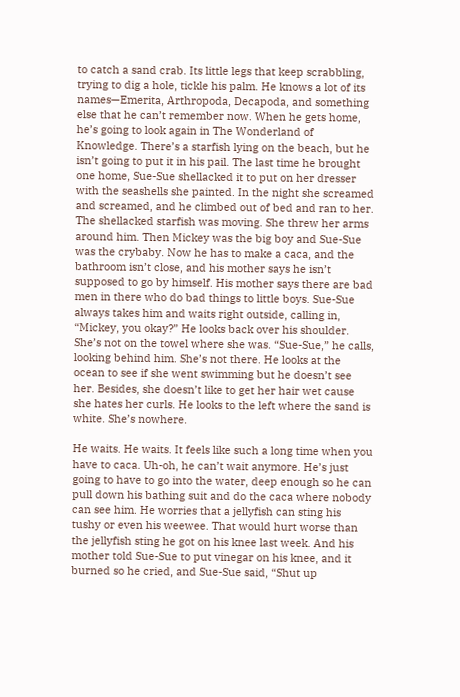to catch a sand crab. Its little legs that keep scrabbling, trying to dig a hole, tickle his palm. He knows a lot of its names—Emerita, Arthropoda, Decapoda, and something else that he can’t remember now. When he gets home, he’s going to look again in The Wonderland of Knowledge. There’s a starfish lying on the beach, but he isn’t going to put it in his pail. The last time he brought one home, Sue-Sue shellacked it to put on her dresser with the seashells she painted. In the night she screamed and screamed, and he climbed out of bed and ran to her. The shellacked starfish was moving. She threw her arms around him. Then Mickey was the big boy and Sue-Sue was the crybaby. Now he has to make a caca, and the bathroom isn’t close, and his mother says he isn’t supposed to go by himself. His mother says there are bad men in there who do bad things to little boys. Sue-Sue always takes him and waits right outside, calling in, “Mickey, you okay?” He looks back over his shoulder. She’s not on the towel where she was. “Sue-Sue,” he calls, looking behind him. She’s not there. He looks at the ocean to see if she went swimming but he doesn’t see her. Besides, she doesn’t like to get her hair wet cause she hates her curls. He looks to the left where the sand is white. She’s nowhere.

He waits. He waits. It feels like such a long time when you have to caca. Uh-oh, he can’t wait anymore. He’s just going to have to go into the water, deep enough so he can pull down his bathing suit and do the caca where nobody can see him. He worries that a jellyfish can sting his tushy or even his weewee. That would hurt worse than the jellyfish sting he got on his knee last week. And his mother told Sue-Sue to put vinegar on his knee, and it burned so he cried, and Sue-Sue said, “Shut up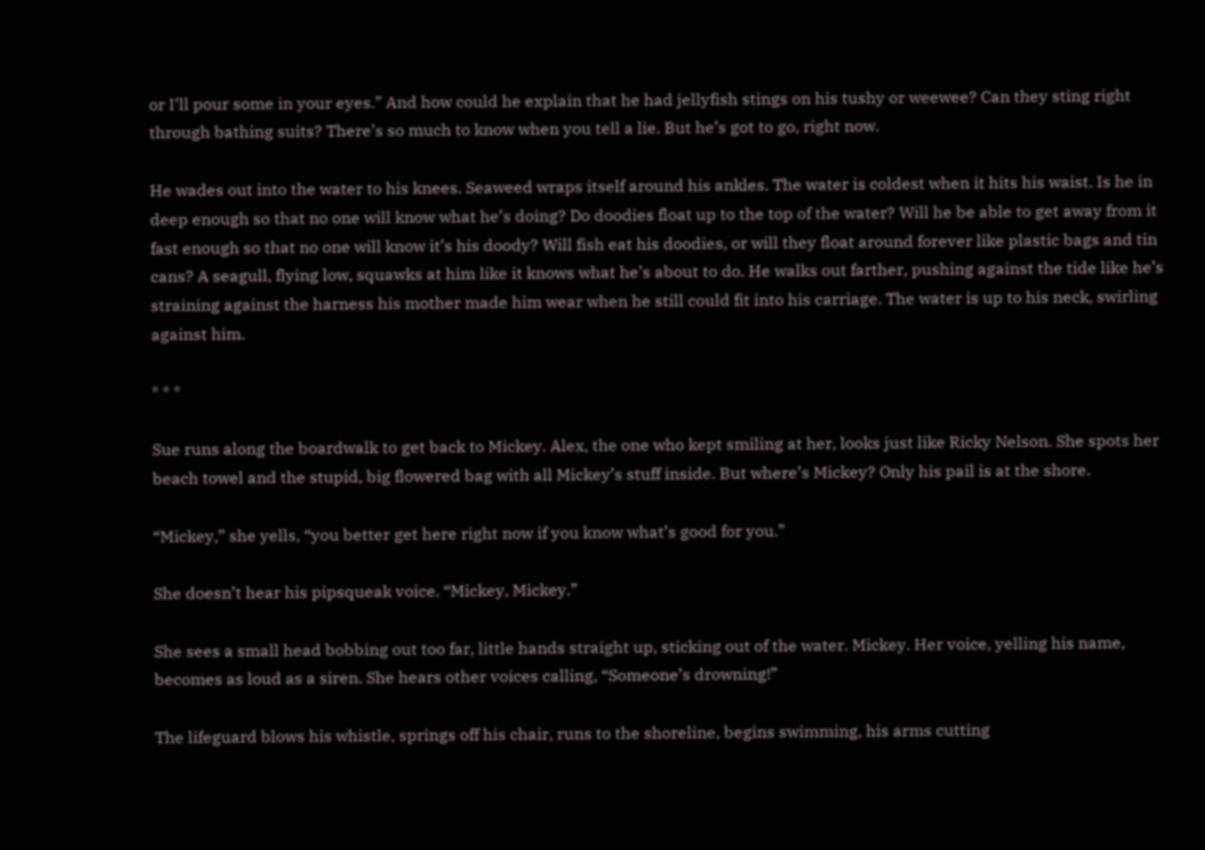or I’ll pour some in your eyes.” And how could he explain that he had jellyfish stings on his tushy or weewee? Can they sting right through bathing suits? There’s so much to know when you tell a lie. But he’s got to go, right now.

He wades out into the water to his knees. Seaweed wraps itself around his ankles. The water is coldest when it hits his waist. Is he in deep enough so that no one will know what he’s doing? Do doodies float up to the top of the water? Will he be able to get away from it fast enough so that no one will know it’s his doody? Will fish eat his doodies, or will they float around forever like plastic bags and tin cans? A seagull, flying low, squawks at him like it knows what he’s about to do. He walks out farther, pushing against the tide like he’s straining against the harness his mother made him wear when he still could fit into his carriage. The water is up to his neck, swirling against him.

* * *

Sue runs along the boardwalk to get back to Mickey. Alex, the one who kept smiling at her, looks just like Ricky Nelson. She spots her beach towel and the stupid, big flowered bag with all Mickey’s stuff inside. But where’s Mickey? Only his pail is at the shore.

“Mickey,” she yells, “you better get here right now if you know what’s good for you.”

She doesn’t hear his pipsqueak voice. “Mickey, Mickey.”

She sees a small head bobbing out too far, little hands straight up, sticking out of the water. Mickey. Her voice, yelling his name, becomes as loud as a siren. She hears other voices calling, “Someone’s drowning!”

The lifeguard blows his whistle, springs off his chair, runs to the shoreline, begins swimming, his arms cutting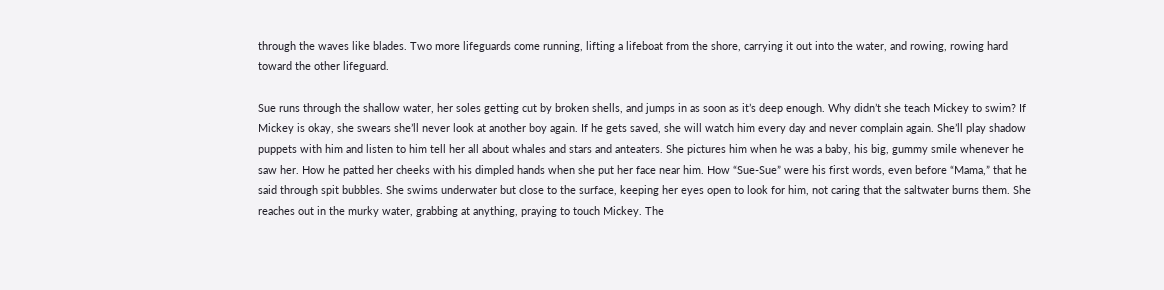through the waves like blades. Two more lifeguards come running, lifting a lifeboat from the shore, carrying it out into the water, and rowing, rowing hard toward the other lifeguard.

Sue runs through the shallow water, her soles getting cut by broken shells, and jumps in as soon as it’s deep enough. Why didn’t she teach Mickey to swim? If Mickey is okay, she swears she’ll never look at another boy again. If he gets saved, she will watch him every day and never complain again. She’ll play shadow puppets with him and listen to him tell her all about whales and stars and anteaters. She pictures him when he was a baby, his big, gummy smile whenever he saw her. How he patted her cheeks with his dimpled hands when she put her face near him. How “Sue-Sue” were his first words, even before “Mama,” that he said through spit bubbles. She swims underwater but close to the surface, keeping her eyes open to look for him, not caring that the saltwater burns them. She reaches out in the murky water, grabbing at anything, praying to touch Mickey. The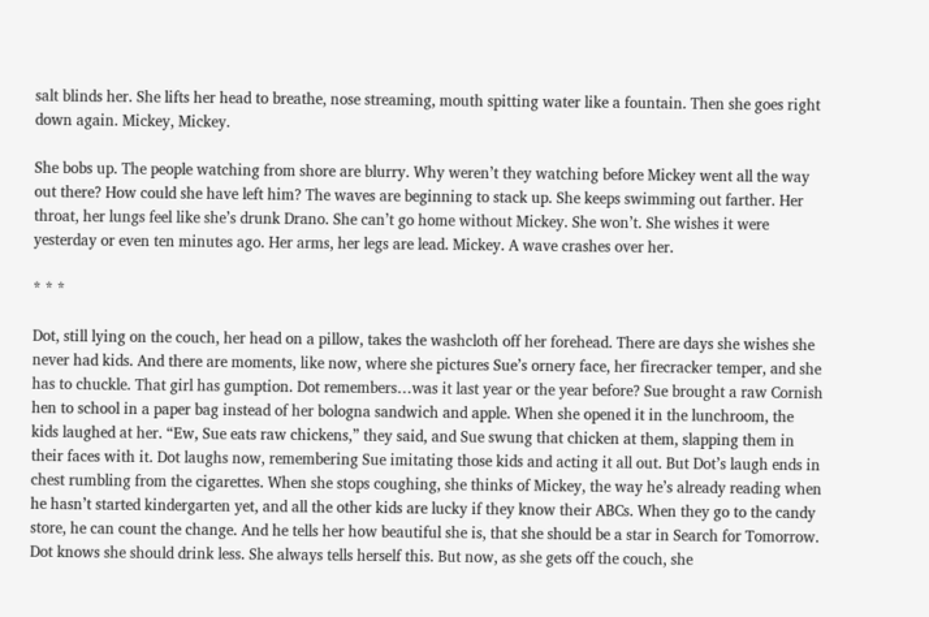salt blinds her. She lifts her head to breathe, nose streaming, mouth spitting water like a fountain. Then she goes right down again. Mickey, Mickey.

She bobs up. The people watching from shore are blurry. Why weren’t they watching before Mickey went all the way out there? How could she have left him? The waves are beginning to stack up. She keeps swimming out farther. Her throat, her lungs feel like she’s drunk Drano. She can’t go home without Mickey. She won’t. She wishes it were yesterday or even ten minutes ago. Her arms, her legs are lead. Mickey. A wave crashes over her.

* * *

Dot, still lying on the couch, her head on a pillow, takes the washcloth off her forehead. There are days she wishes she never had kids. And there are moments, like now, where she pictures Sue’s ornery face, her firecracker temper, and she has to chuckle. That girl has gumption. Dot remembers…was it last year or the year before? Sue brought a raw Cornish hen to school in a paper bag instead of her bologna sandwich and apple. When she opened it in the lunchroom, the kids laughed at her. “Ew, Sue eats raw chickens,” they said, and Sue swung that chicken at them, slapping them in their faces with it. Dot laughs now, remembering Sue imitating those kids and acting it all out. But Dot’s laugh ends in chest rumbling from the cigarettes. When she stops coughing, she thinks of Mickey, the way he’s already reading when he hasn’t started kindergarten yet, and all the other kids are lucky if they know their ABCs. When they go to the candy store, he can count the change. And he tells her how beautiful she is, that she should be a star in Search for Tomorrow. Dot knows she should drink less. She always tells herself this. But now, as she gets off the couch, she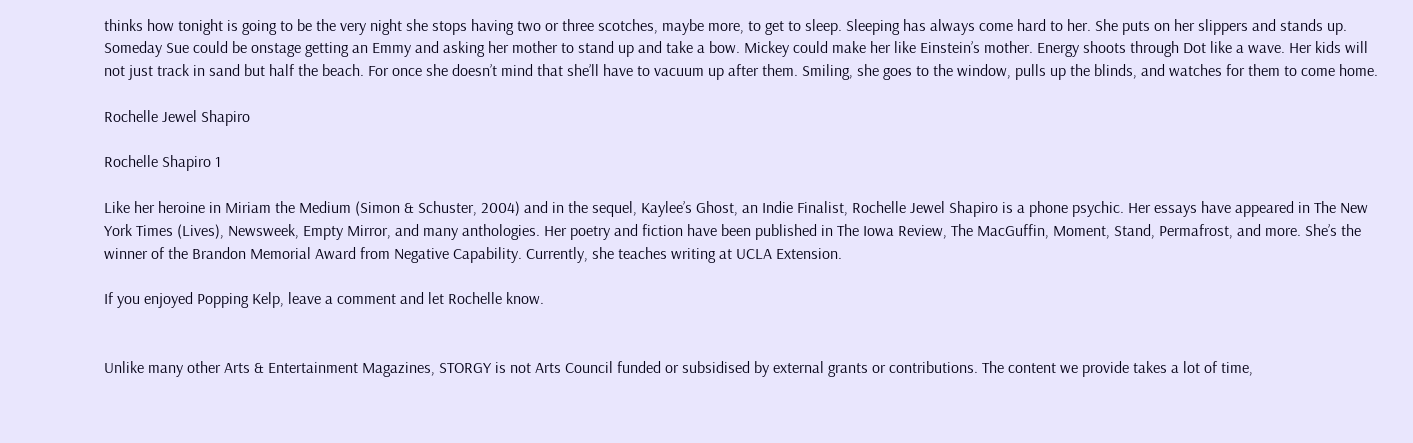thinks how tonight is going to be the very night she stops having two or three scotches, maybe more, to get to sleep. Sleeping has always come hard to her. She puts on her slippers and stands up. Someday Sue could be onstage getting an Emmy and asking her mother to stand up and take a bow. Mickey could make her like Einstein’s mother. Energy shoots through Dot like a wave. Her kids will not just track in sand but half the beach. For once she doesn’t mind that she’ll have to vacuum up after them. Smiling, she goes to the window, pulls up the blinds, and watches for them to come home.

Rochelle Jewel Shapiro

Rochelle Shapiro 1

Like her heroine in Miriam the Medium (Simon & Schuster, 2004) and in the sequel, Kaylee’s Ghost, an Indie Finalist, Rochelle Jewel Shapiro is a phone psychic. Her essays have appeared in The New York Times (Lives), Newsweek, Empty Mirror, and many anthologies. Her poetry and fiction have been published in The Iowa Review, The MacGuffin, Moment, Stand, Permafrost, and more. She’s the winner of the Brandon Memorial Award from Negative Capability. Currently, she teaches writing at UCLA Extension.

If you enjoyed Popping Kelp, leave a comment and let Rochelle know.


Unlike many other Arts & Entertainment Magazines, STORGY is not Arts Council funded or subsidised by external grants or contributions. The content we provide takes a lot of time,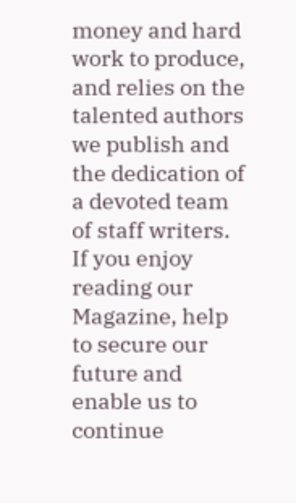money and hard work to produce, and relies on the talented authors we publish and the dedication of a devoted team of staff writers. If you enjoy reading our Magazine, help to secure our future and enable us to continue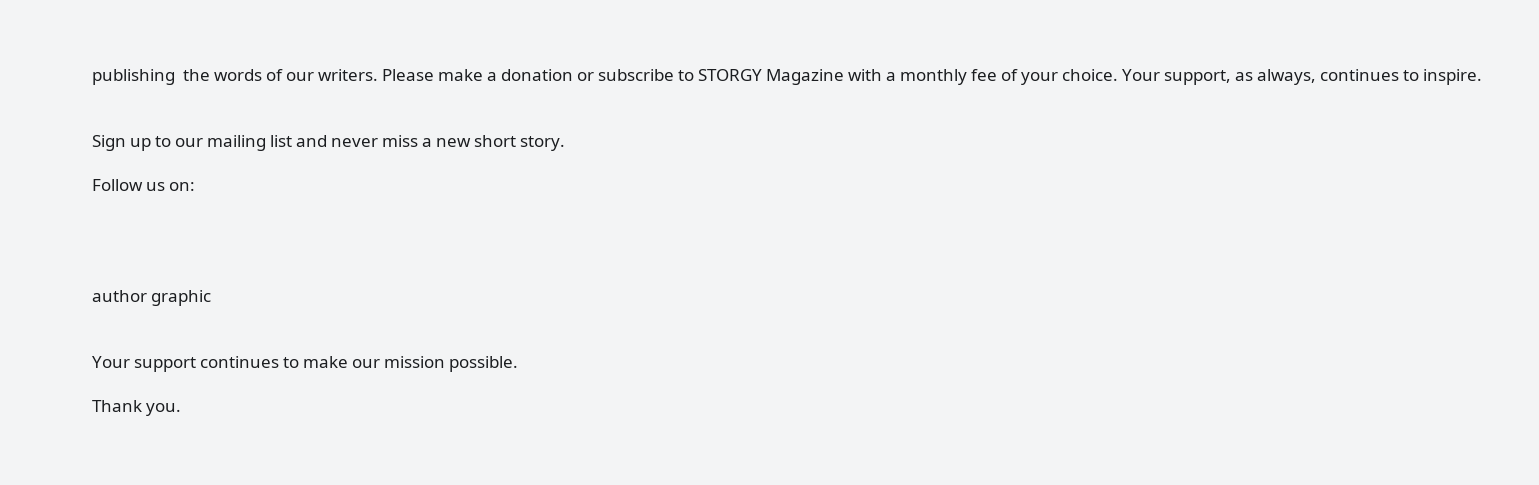publishing  the words of our writers. Please make a donation or subscribe to STORGY Magazine with a monthly fee of your choice. Your support, as always, continues to inspire.


Sign up to our mailing list and never miss a new short story.

Follow us on:




author graphic


Your support continues to make our mission possible.

Thank you.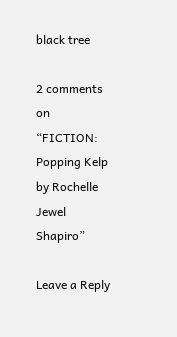black tree

2 comments on “FICTION: Popping Kelp by Rochelle Jewel Shapiro”

Leave a Reply